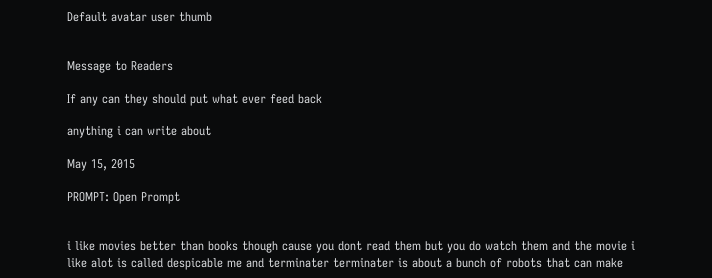Default avatar user thumb


Message to Readers

If any can they should put what ever feed back

anything i can write about

May 15, 2015

PROMPT: Open Prompt


i like movies better than books though cause you dont read them but you do watch them and the movie i like alot is called despicable me and terminater terminater is about a bunch of robots that can make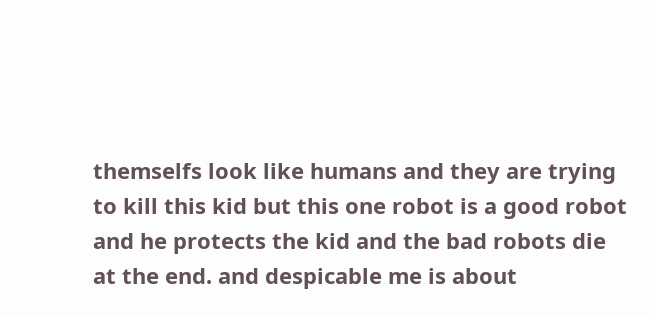themselfs look like humans and they are trying to kill this kid but this one robot is a good robot and he protects the kid and the bad robots die at the end. and despicable me is about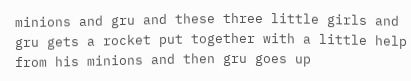minions and gru and these three little girls and gru gets a rocket put together with a little help from his minions and then gru goes up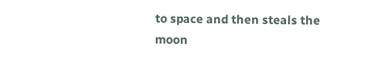to space and then steals the moon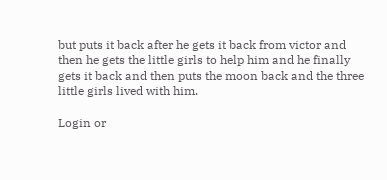but puts it back after he gets it back from victor and then he gets the little girls to help him and he finally gets it back and then puts the moon back and the three little girls lived with him.

Login or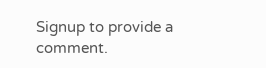Signup to provide a comment.